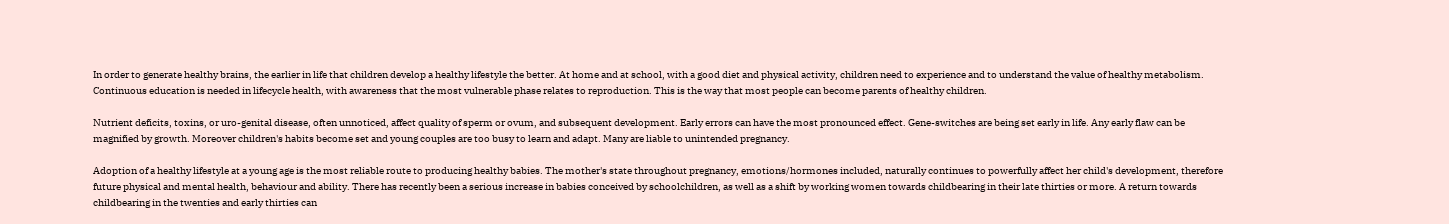In order to generate healthy brains, the earlier in life that children develop a healthy lifestyle the better. At home and at school, with a good diet and physical activity, children need to experience and to understand the value of healthy metabolism. Continuous education is needed in lifecycle health, with awareness that the most vulnerable phase relates to reproduction. This is the way that most people can become parents of healthy children.

Nutrient deficits, toxins, or uro-genital disease, often unnoticed, affect quality of sperm or ovum, and subsequent development. Early errors can have the most pronounced effect. Gene-switches are being set early in life. Any early flaw can be magnified by growth. Moreover children's habits become set and young couples are too busy to learn and adapt. Many are liable to unintended pregnancy.

Adoption of a healthy lifestyle at a young age is the most reliable route to producing healthy babies. The mother's state throughout pregnancy, emotions/hormones included, naturally continues to powerfully affect her child's development, therefore future physical and mental health, behaviour and ability. There has recently been a serious increase in babies conceived by schoolchildren, as well as a shift by working women towards childbearing in their late thirties or more. A return towards childbearing in the twenties and early thirties can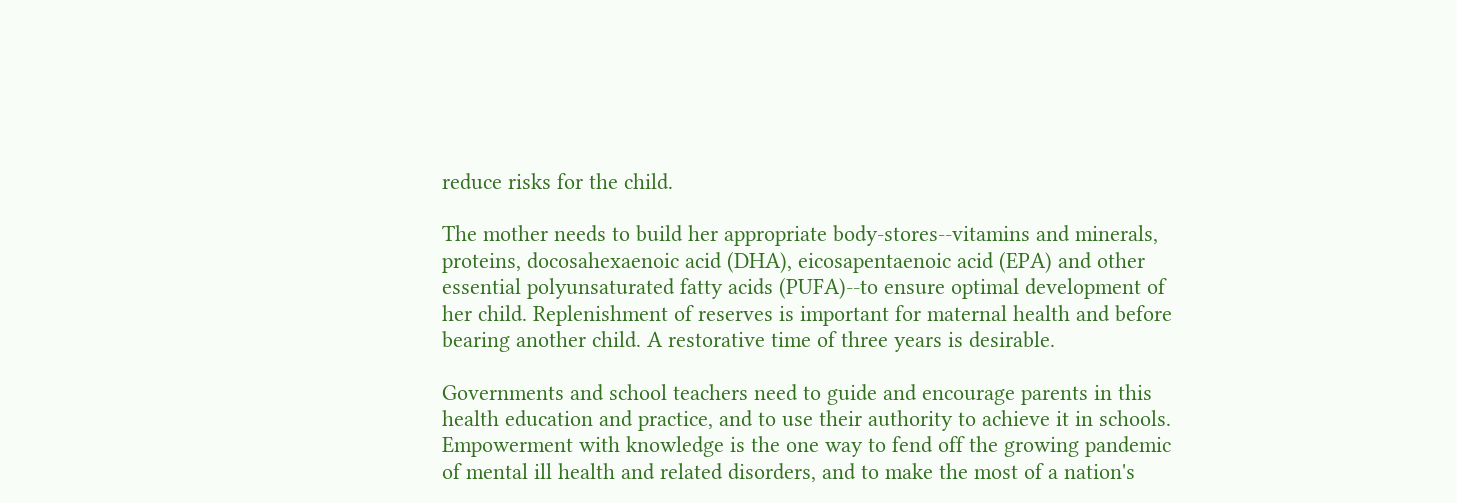reduce risks for the child.

The mother needs to build her appropriate body-stores--vitamins and minerals, proteins, docosahexaenoic acid (DHA), eicosapentaenoic acid (EPA) and other essential polyunsaturated fatty acids (PUFA)--to ensure optimal development of her child. Replenishment of reserves is important for maternal health and before bearing another child. A restorative time of three years is desirable.

Governments and school teachers need to guide and encourage parents in this health education and practice, and to use their authority to achieve it in schools. Empowerment with knowledge is the one way to fend off the growing pandemic of mental ill health and related disorders, and to make the most of a nation's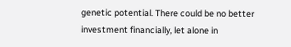genetic potential. There could be no better investment financially, let alone in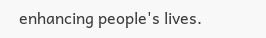enhancing people's lives.